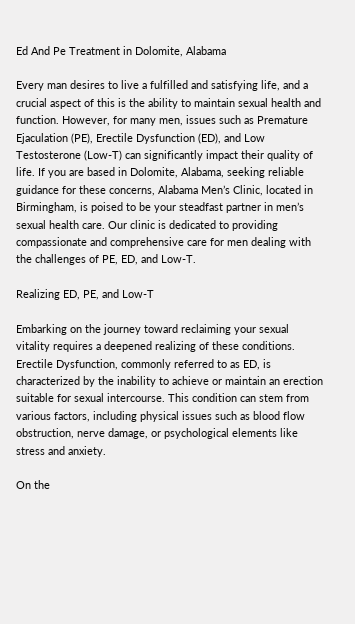Ed And Pe Treatment in Dolomite, Alabama

Every man desires to live a fulfilled and satisfying life, and a crucial aspect of this is the ability to maintain sexual health and function. However, for many men, issues such as Premature Ejaculation (PE), Erectile Dysfunction (ED), and Low Testosterone (Low-T) can significantly impact their quality of life. If you are based in Dolomite, Alabama, seeking reliable guidance for these concerns, Alabama Men’s Clinic, located in Birmingham, is poised to be your steadfast partner in men’s sexual health care. Our clinic is dedicated to providing compassionate and comprehensive care for men dealing with the challenges of PE, ED, and Low-T.

Realizing ED, PE, and Low-T

Embarking on the journey toward reclaiming your sexual vitality requires a deepened realizing of these conditions. Erectile Dysfunction, commonly referred to as ED, is characterized by the inability to achieve or maintain an erection suitable for sexual intercourse. This condition can stem from various factors, including physical issues such as blood flow obstruction, nerve damage, or psychological elements like stress and anxiety.

On the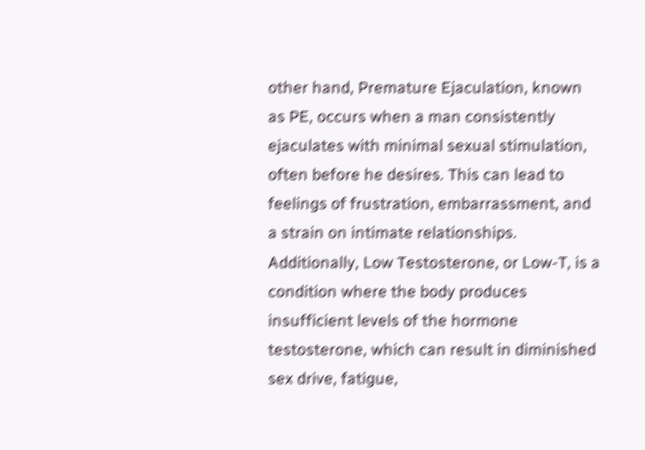other hand, Premature Ejaculation, known as PE, occurs when a man consistently ejaculates with minimal sexual stimulation, often before he desires. This can lead to feelings of frustration, embarrassment, and a strain on intimate relationships. Additionally, Low Testosterone, or Low-T, is a condition where the body produces insufficient levels of the hormone testosterone, which can result in diminished sex drive, fatigue,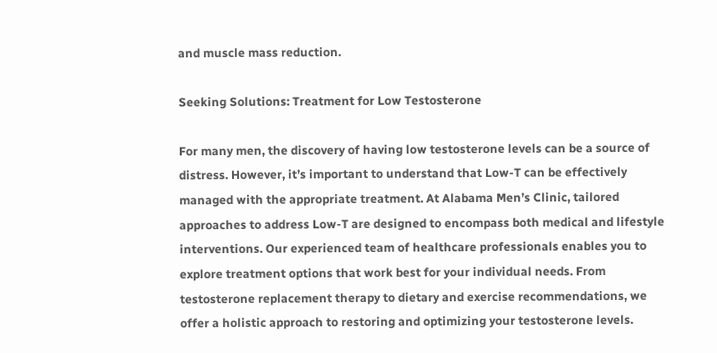and muscle mass reduction.

Seeking Solutions: Treatment for Low Testosterone

For many men, the discovery of having low testosterone levels can be a source of distress. However, it’s important to understand that Low-T can be effectively managed with the appropriate treatment. At Alabama Men’s Clinic, tailored approaches to address Low-T are designed to encompass both medical and lifestyle interventions. Our experienced team of healthcare professionals enables you to explore treatment options that work best for your individual needs. From testosterone replacement therapy to dietary and exercise recommendations, we offer a holistic approach to restoring and optimizing your testosterone levels.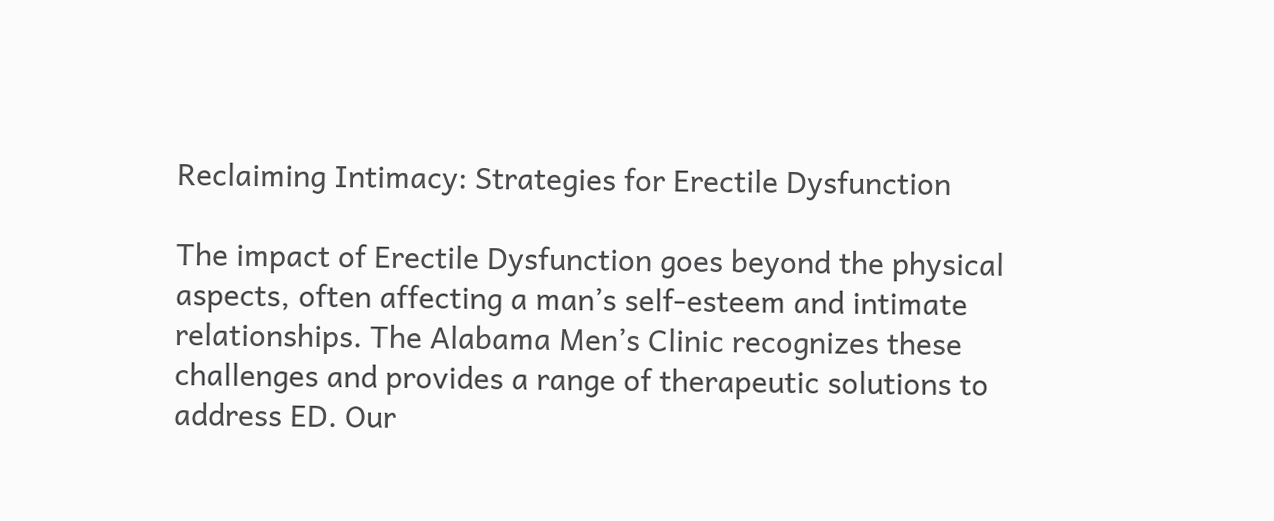Reclaiming Intimacy: Strategies for Erectile Dysfunction

The impact of Erectile Dysfunction goes beyond the physical aspects, often affecting a man’s self-esteem and intimate relationships. The Alabama Men’s Clinic recognizes these challenges and provides a range of therapeutic solutions to address ED. Our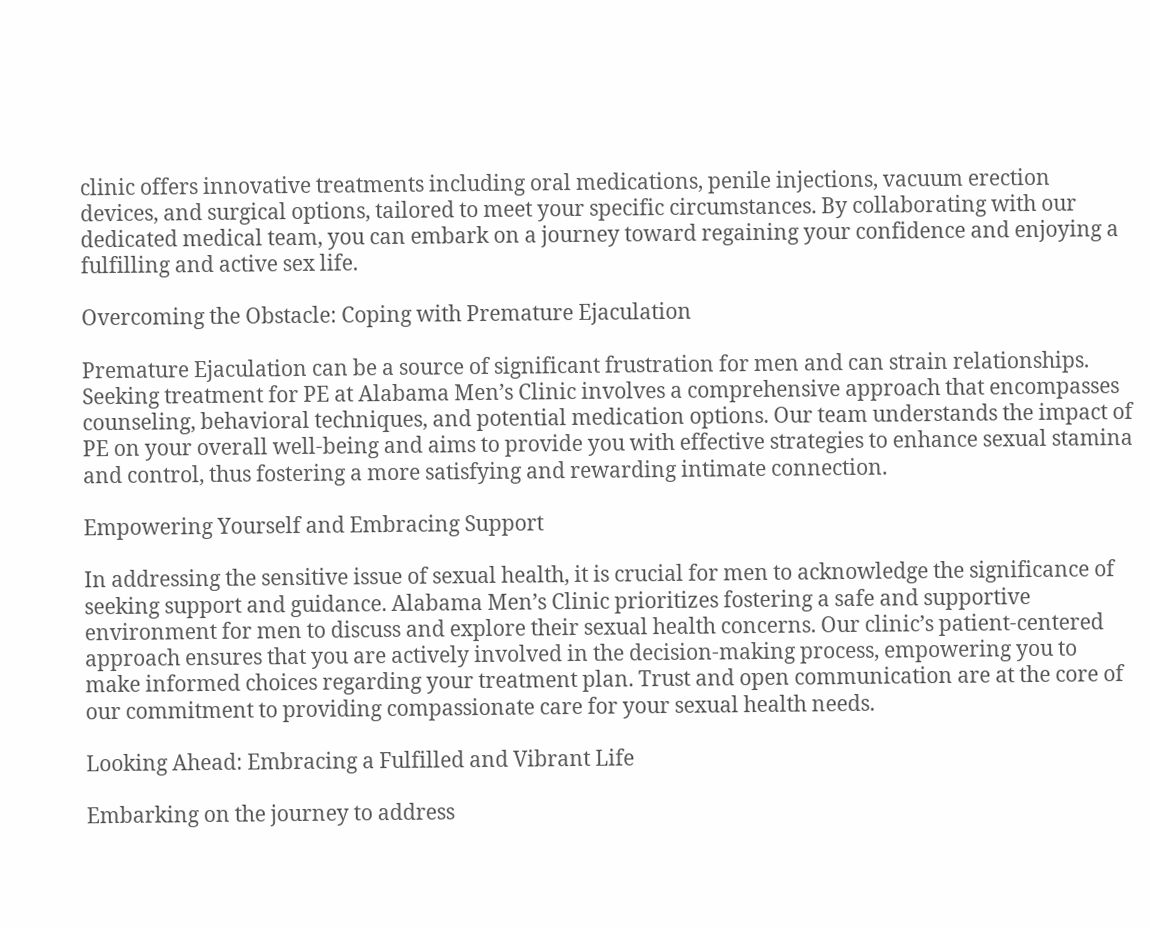clinic offers innovative treatments including oral medications, penile injections, vacuum erection devices, and surgical options, tailored to meet your specific circumstances. By collaborating with our dedicated medical team, you can embark on a journey toward regaining your confidence and enjoying a fulfilling and active sex life.

Overcoming the Obstacle: Coping with Premature Ejaculation

Premature Ejaculation can be a source of significant frustration for men and can strain relationships. Seeking treatment for PE at Alabama Men’s Clinic involves a comprehensive approach that encompasses counseling, behavioral techniques, and potential medication options. Our team understands the impact of PE on your overall well-being and aims to provide you with effective strategies to enhance sexual stamina and control, thus fostering a more satisfying and rewarding intimate connection.

Empowering Yourself and Embracing Support

In addressing the sensitive issue of sexual health, it is crucial for men to acknowledge the significance of seeking support and guidance. Alabama Men’s Clinic prioritizes fostering a safe and supportive environment for men to discuss and explore their sexual health concerns. Our clinic’s patient-centered approach ensures that you are actively involved in the decision-making process, empowering you to make informed choices regarding your treatment plan. Trust and open communication are at the core of our commitment to providing compassionate care for your sexual health needs.

Looking Ahead: Embracing a Fulfilled and Vibrant Life

Embarking on the journey to address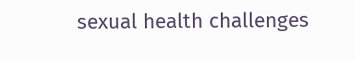sexual health challenges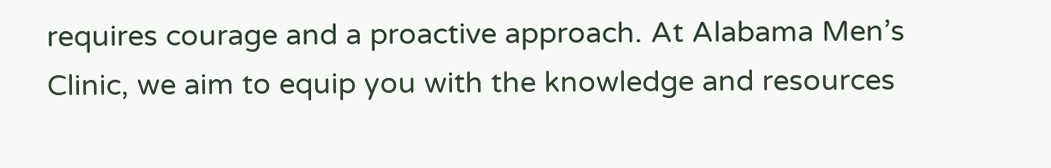requires courage and a proactive approach. At Alabama Men’s Clinic, we aim to equip you with the knowledge and resources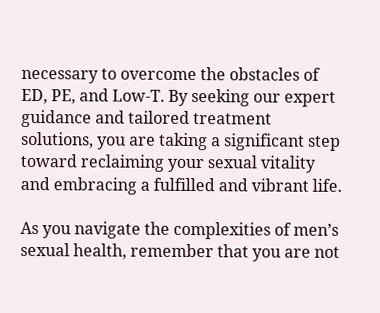necessary to overcome the obstacles of ED, PE, and Low-T. By seeking our expert guidance and tailored treatment solutions, you are taking a significant step toward reclaiming your sexual vitality and embracing a fulfilled and vibrant life.

As you navigate the complexities of men’s sexual health, remember that you are not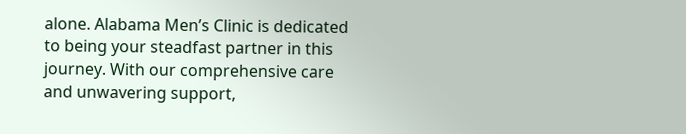alone. Alabama Men’s Clinic is dedicated to being your steadfast partner in this journey. With our comprehensive care and unwavering support,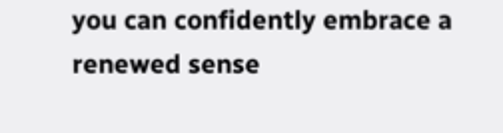you can confidently embrace a renewed sense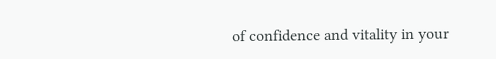of confidence and vitality in your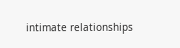intimate relationships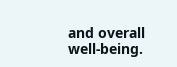and overall well-being.